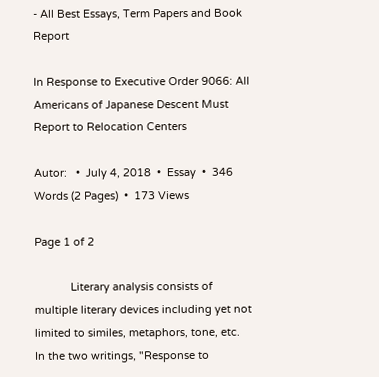- All Best Essays, Term Papers and Book Report

In Response to Executive Order 9066: All Americans of Japanese Descent Must Report to Relocation Centers

Autor:   •  July 4, 2018  •  Essay  •  346 Words (2 Pages)  •  173 Views

Page 1 of 2

            Literary analysis consists of multiple literary devices including yet not limited to similes, metaphors, tone, etc.  In the two writings, "Response to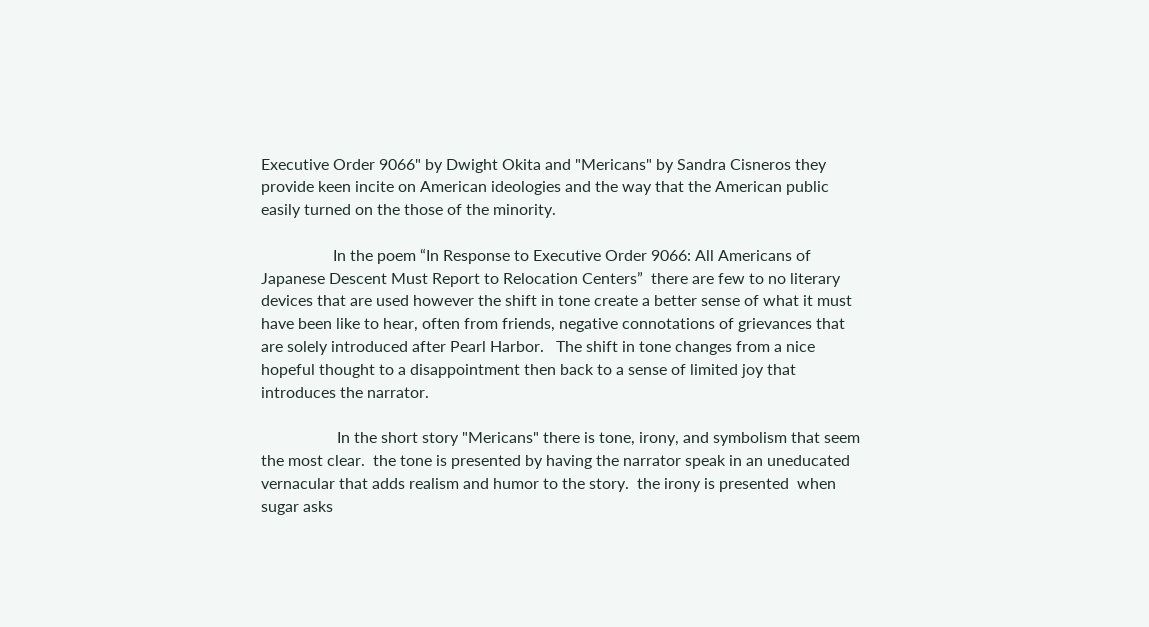Executive Order 9066" by Dwight Okita and "Mericans" by Sandra Cisneros they provide keen incite on American ideologies and the way that the American public easily turned on the those of the minority.

                  In the poem “In Response to Executive Order 9066: All Americans of Japanese Descent Must Report to Relocation Centers”  there are few to no literary devices that are used however the shift in tone create a better sense of what it must have been like to hear, often from friends, negative connotations of grievances that are solely introduced after Pearl Harbor.   The shift in tone changes from a nice hopeful thought to a disappointment then back to a sense of limited joy that introduces the narrator.

                   In the short story "Mericans" there is tone, irony, and symbolism that seem the most clear.  the tone is presented by having the narrator speak in an uneducated vernacular that adds realism and humor to the story.  the irony is presented  when sugar asks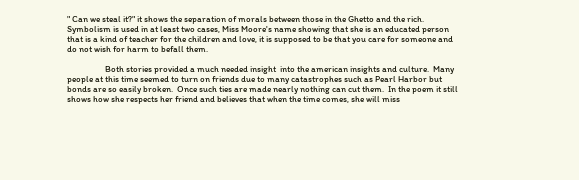" Can we steal it?" it shows the separation of morals between those in the Ghetto and the rich. Symbolism is used in at least two cases, Miss Moore's name showing that she is an educated person that is a kind of teacher for the children and love, it is supposed to be that you care for someone and do not wish for harm to befall them.

                   Both stories provided a much needed insight  into the american insights and culture.  Many people at this time seemed to turn on friends due to many catastrophes such as Pearl Harbor but bonds are so easily broken.  Once such ties are made nearly nothing can cut them.  In the poem it still shows how she respects her friend and believes that when the time comes, she will miss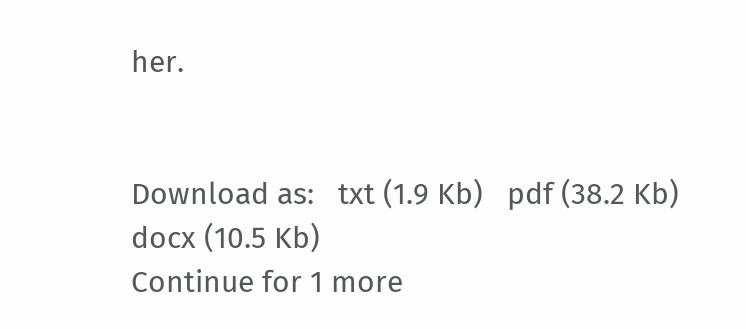her.


Download as:   txt (1.9 Kb)   pdf (38.2 Kb)   docx (10.5 Kb)
Continue for 1 more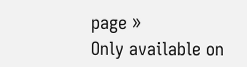page »
Only available on